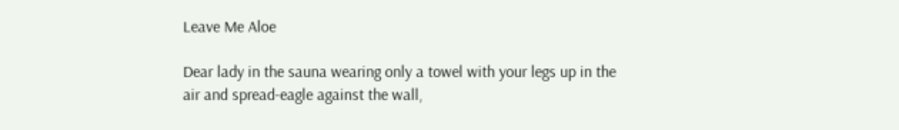Leave Me Aloe

Dear lady in the sauna wearing only a towel with your legs up in the air and spread-eagle against the wall,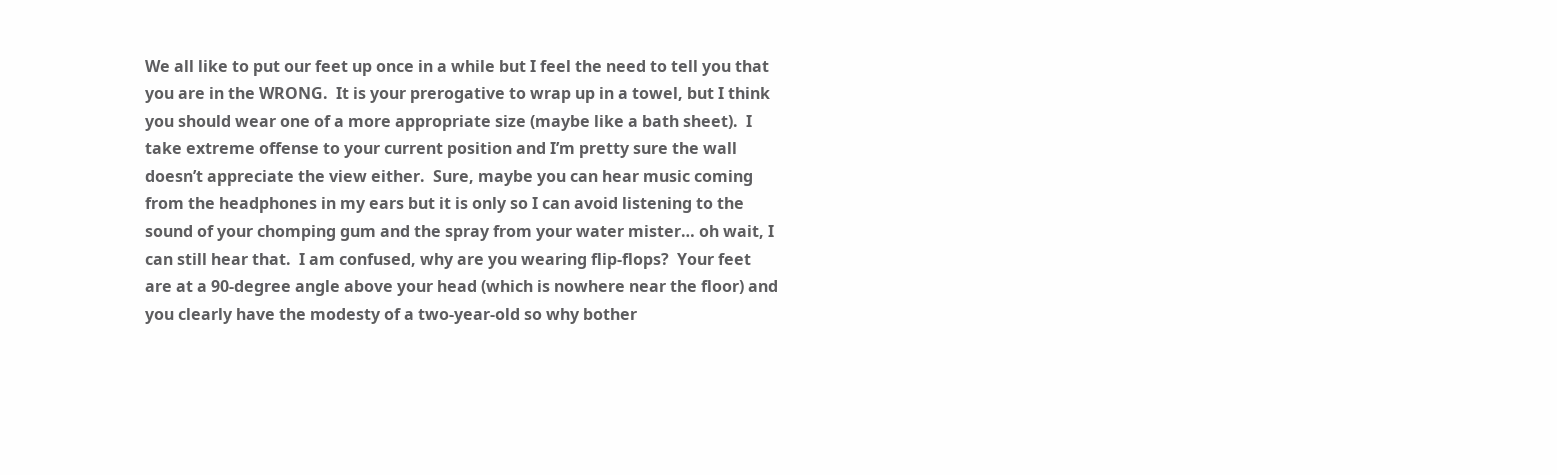We all like to put our feet up once in a while but I feel the need to tell you that you are in the WRONG.  It is your prerogative to wrap up in a towel, but I think you should wear one of a more appropriate size (maybe like a bath sheet).  I take extreme offense to your current position and I’m pretty sure the wall doesn’t appreciate the view either.  Sure, maybe you can hear music coming from the headphones in my ears but it is only so I can avoid listening to the sound of your chomping gum and the spray from your water mister… oh wait, I can still hear that.  I am confused, why are you wearing flip-flops?  Your feet are at a 90-degree angle above your head (which is nowhere near the floor) and you clearly have the modesty of a two-year-old so why bother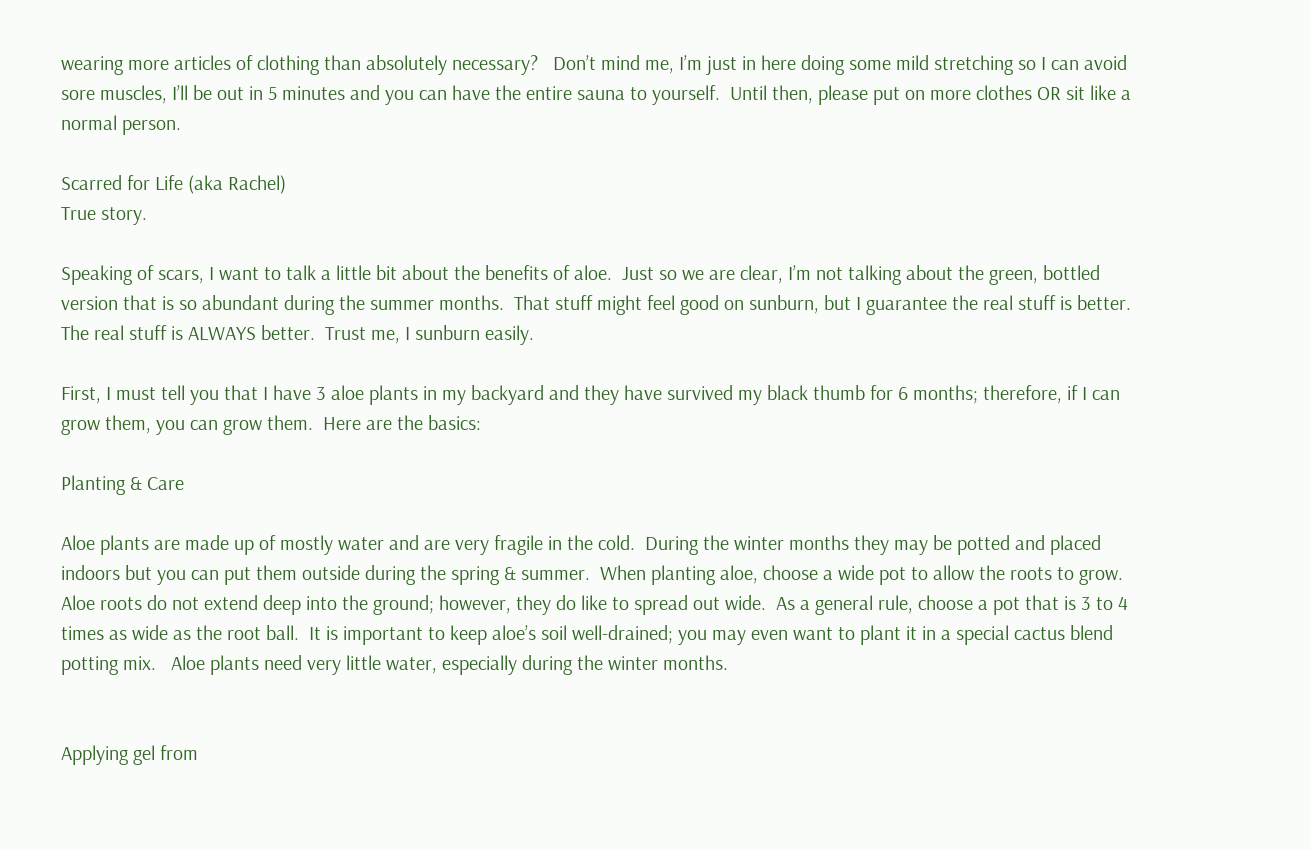wearing more articles of clothing than absolutely necessary?   Don’t mind me, I’m just in here doing some mild stretching so I can avoid sore muscles, I’ll be out in 5 minutes and you can have the entire sauna to yourself.  Until then, please put on more clothes OR sit like a normal person.

Scarred for Life (aka Rachel)
True story.

Speaking of scars, I want to talk a little bit about the benefits of aloe.  Just so we are clear, I’m not talking about the green, bottled version that is so abundant during the summer months.  That stuff might feel good on sunburn, but I guarantee the real stuff is better.  The real stuff is ALWAYS better.  Trust me, I sunburn easily.

First, I must tell you that I have 3 aloe plants in my backyard and they have survived my black thumb for 6 months; therefore, if I can grow them, you can grow them.  Here are the basics:

Planting & Care

Aloe plants are made up of mostly water and are very fragile in the cold.  During the winter months they may be potted and placed indoors but you can put them outside during the spring & summer.  When planting aloe, choose a wide pot to allow the roots to grow.  Aloe roots do not extend deep into the ground; however, they do like to spread out wide.  As a general rule, choose a pot that is 3 to 4 times as wide as the root ball.  It is important to keep aloe’s soil well-drained; you may even want to plant it in a special cactus blend potting mix.   Aloe plants need very little water, especially during the winter months.


Applying gel from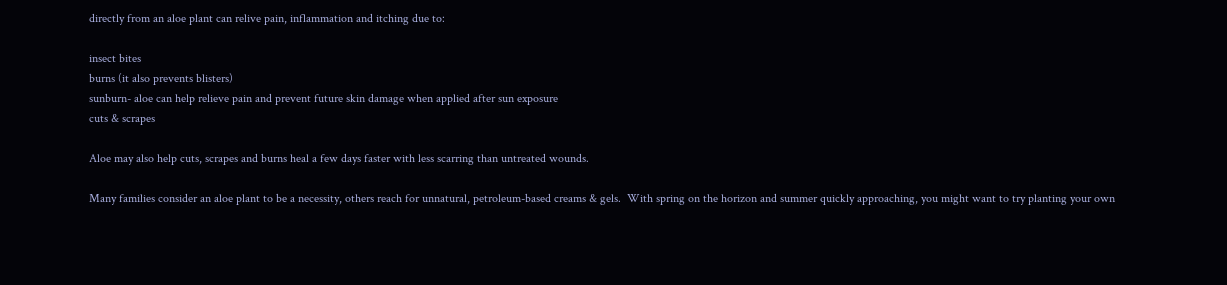directly from an aloe plant can relive pain, inflammation and itching due to:

insect bites
burns (it also prevents blisters)
sunburn- aloe can help relieve pain and prevent future skin damage when applied after sun exposure
cuts & scrapes

Aloe may also help cuts, scrapes and burns heal a few days faster with less scarring than untreated wounds.

Many families consider an aloe plant to be a necessity, others reach for unnatural, petroleum-based creams & gels.  With spring on the horizon and summer quickly approaching, you might want to try planting your own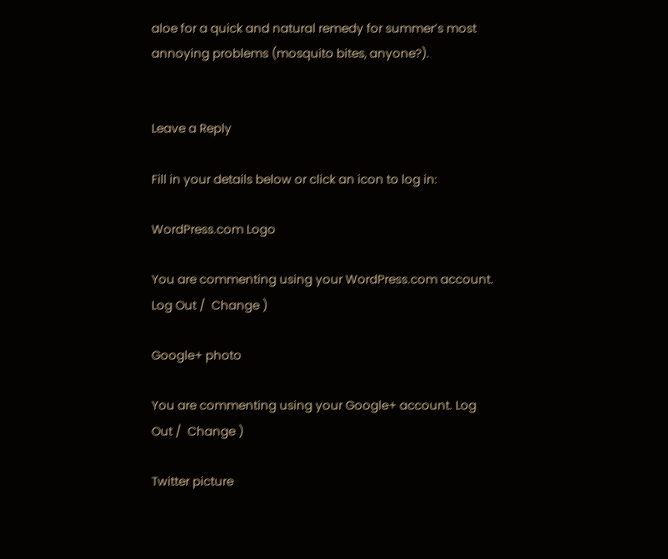aloe for a quick and natural remedy for summer’s most annoying problems (mosquito bites, anyone?).


Leave a Reply

Fill in your details below or click an icon to log in:

WordPress.com Logo

You are commenting using your WordPress.com account. Log Out /  Change )

Google+ photo

You are commenting using your Google+ account. Log Out /  Change )

Twitter picture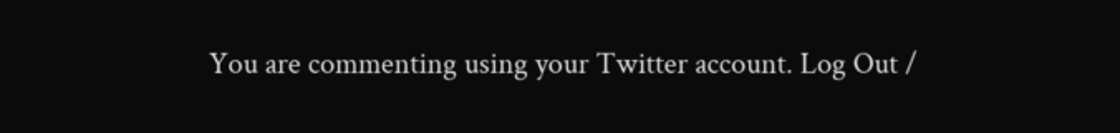You are commenting using your Twitter account. Log Out /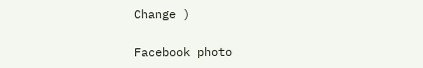Change )

Facebook photo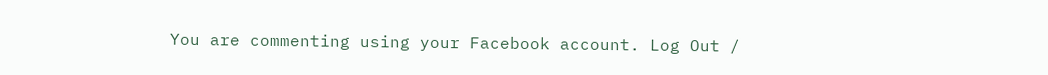You are commenting using your Facebook account. Log Out /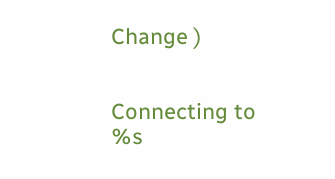Change )


Connecting to %s